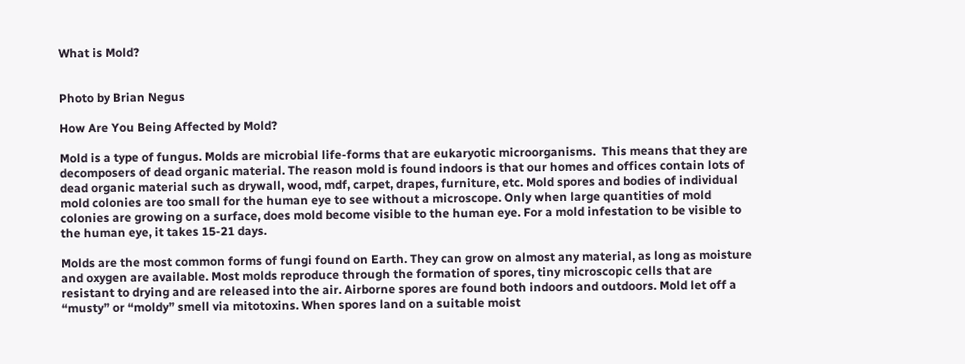What is Mold?


Photo by Brian Negus

How Are You Being Affected by Mold?

Mold is a type of fungus. Molds are microbial life-forms that are eukaryotic microorganisms.  This means that they are decomposers of dead organic material. The reason mold is found indoors is that our homes and offices contain lots of dead organic material such as drywall, wood, mdf, carpet, drapes, furniture, etc. Mold spores and bodies of individual mold colonies are too small for the human eye to see without a microscope. Only when large quantities of mold colonies are growing on a surface, does mold become visible to the human eye. For a mold infestation to be visible to the human eye, it takes 15-21 days.

Molds are the most common forms of fungi found on Earth. They can grow on almost any material, as long as moisture and oxygen are available. Most molds reproduce through the formation of spores, tiny microscopic cells that are resistant to drying and are released into the air. Airborne spores are found both indoors and outdoors. Mold let off a “musty” or “moldy” smell via mitotoxins. When spores land on a suitable moist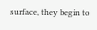surface, they begin to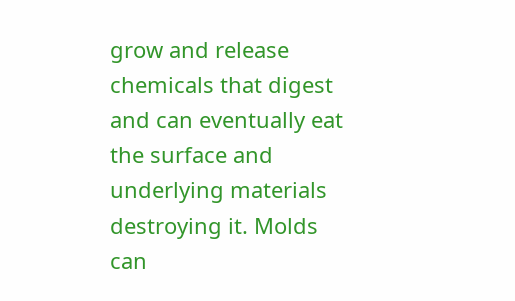grow and release chemicals that digest and can eventually eat the surface and underlying materials destroying it. Molds can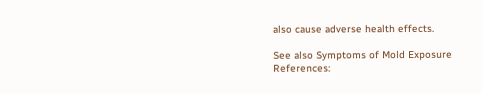also cause adverse health effects.

See also Symptoms of Mold Exposure
References: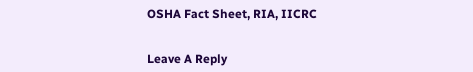OSHA Fact Sheet, RIA, IICRC


Leave A Reply